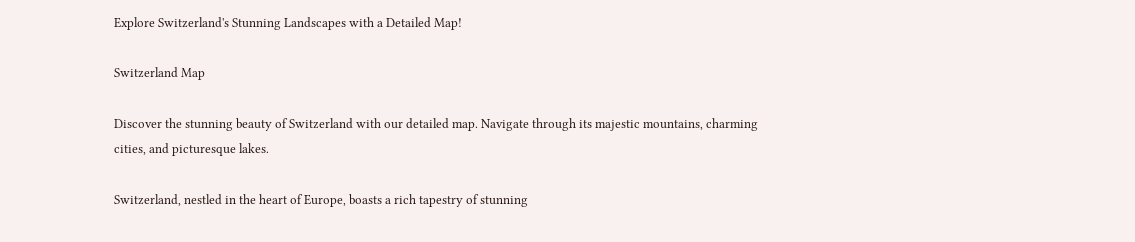Explore Switzerland's Stunning Landscapes with a Detailed Map!

Switzerland Map

Discover the stunning beauty of Switzerland with our detailed map. Navigate through its majestic mountains, charming cities, and picturesque lakes.

Switzerland, nestled in the heart of Europe, boasts a rich tapestry of stunning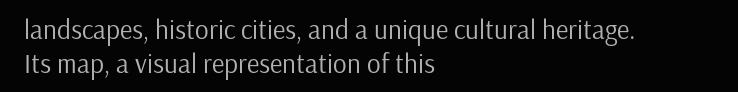landscapes, historic cities, and a unique cultural heritage. Its map, a visual representation of this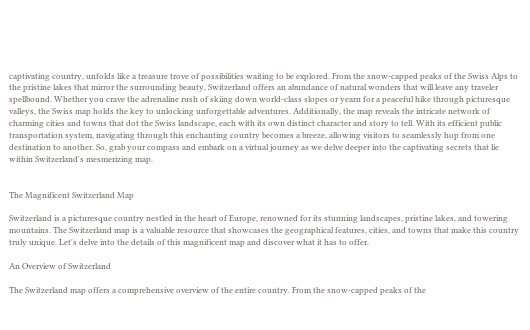captivating country, unfolds like a treasure trove of possibilities waiting to be explored. From the snow-capped peaks of the Swiss Alps to the pristine lakes that mirror the surrounding beauty, Switzerland offers an abundance of natural wonders that will leave any traveler spellbound. Whether you crave the adrenaline rush of skiing down world-class slopes or yearn for a peaceful hike through picturesque valleys, the Swiss map holds the key to unlocking unforgettable adventures. Additionally, the map reveals the intricate network of charming cities and towns that dot the Swiss landscape, each with its own distinct character and story to tell. With its efficient public transportation system, navigating through this enchanting country becomes a breeze, allowing visitors to seamlessly hop from one destination to another. So, grab your compass and embark on a virtual journey as we delve deeper into the captivating secrets that lie within Switzerland's mesmerizing map.


The Magnificent Switzerland Map

Switzerland is a picturesque country nestled in the heart of Europe, renowned for its stunning landscapes, pristine lakes, and towering mountains. The Switzerland map is a valuable resource that showcases the geographical features, cities, and towns that make this country truly unique. Let's delve into the details of this magnificent map and discover what it has to offer.

An Overview of Switzerland

The Switzerland map offers a comprehensive overview of the entire country. From the snow-capped peaks of the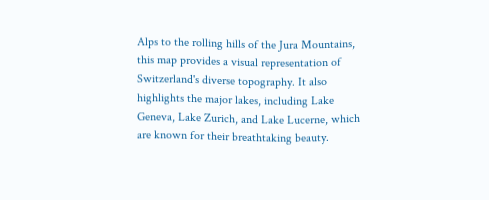Alps to the rolling hills of the Jura Mountains, this map provides a visual representation of Switzerland's diverse topography. It also highlights the major lakes, including Lake Geneva, Lake Zurich, and Lake Lucerne, which are known for their breathtaking beauty.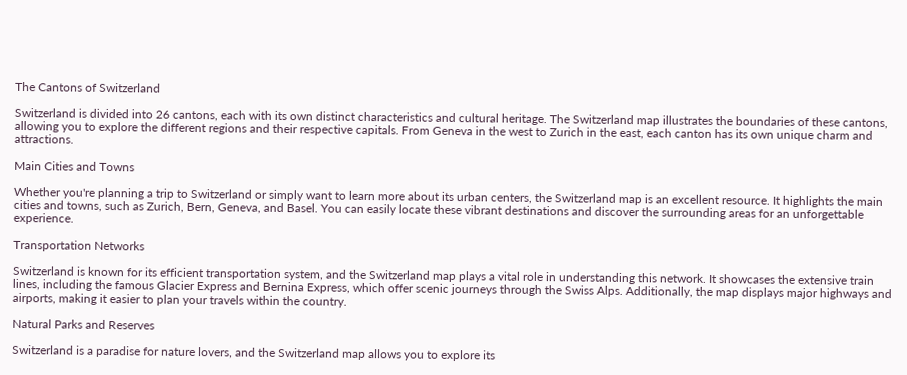The Cantons of Switzerland

Switzerland is divided into 26 cantons, each with its own distinct characteristics and cultural heritage. The Switzerland map illustrates the boundaries of these cantons, allowing you to explore the different regions and their respective capitals. From Geneva in the west to Zurich in the east, each canton has its own unique charm and attractions.

Main Cities and Towns

Whether you're planning a trip to Switzerland or simply want to learn more about its urban centers, the Switzerland map is an excellent resource. It highlights the main cities and towns, such as Zurich, Bern, Geneva, and Basel. You can easily locate these vibrant destinations and discover the surrounding areas for an unforgettable experience.

Transportation Networks

Switzerland is known for its efficient transportation system, and the Switzerland map plays a vital role in understanding this network. It showcases the extensive train lines, including the famous Glacier Express and Bernina Express, which offer scenic journeys through the Swiss Alps. Additionally, the map displays major highways and airports, making it easier to plan your travels within the country.

Natural Parks and Reserves

Switzerland is a paradise for nature lovers, and the Switzerland map allows you to explore its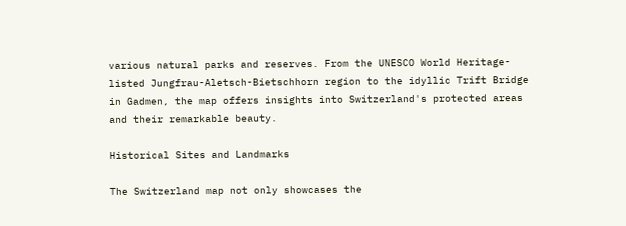various natural parks and reserves. From the UNESCO World Heritage-listed Jungfrau-Aletsch-Bietschhorn region to the idyllic Trift Bridge in Gadmen, the map offers insights into Switzerland's protected areas and their remarkable beauty.

Historical Sites and Landmarks

The Switzerland map not only showcases the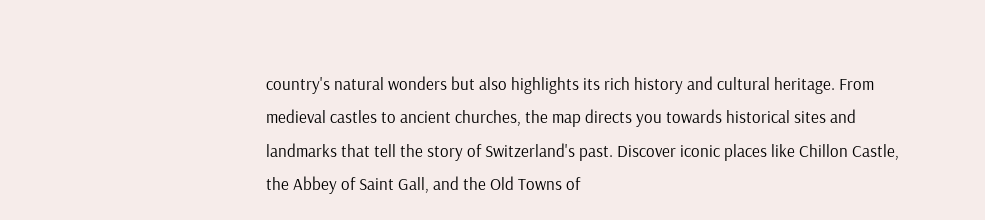country's natural wonders but also highlights its rich history and cultural heritage. From medieval castles to ancient churches, the map directs you towards historical sites and landmarks that tell the story of Switzerland's past. Discover iconic places like Chillon Castle, the Abbey of Saint Gall, and the Old Towns of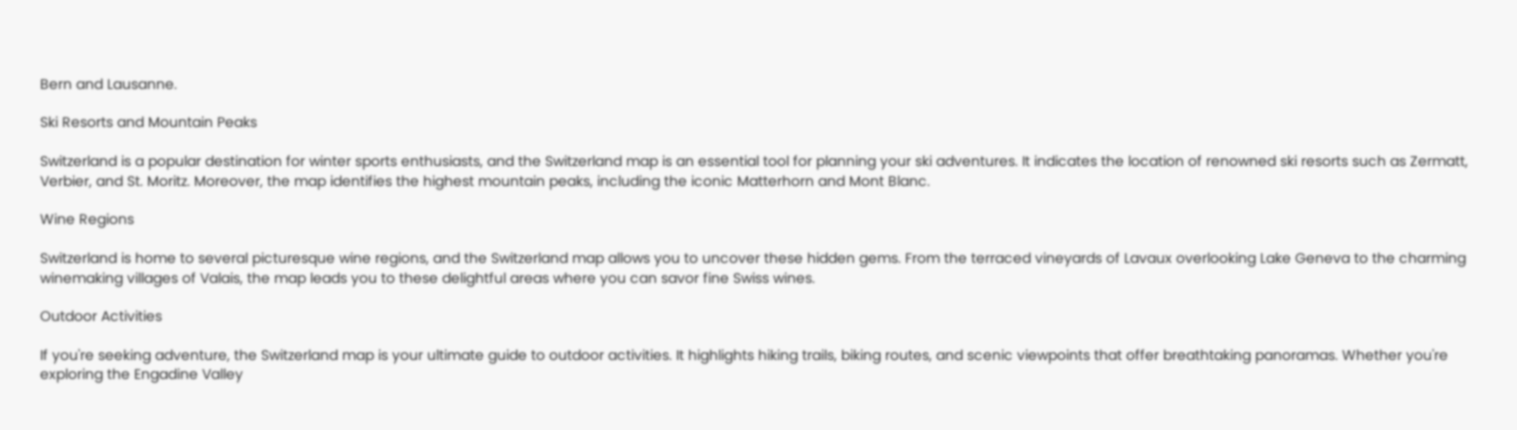Bern and Lausanne.

Ski Resorts and Mountain Peaks

Switzerland is a popular destination for winter sports enthusiasts, and the Switzerland map is an essential tool for planning your ski adventures. It indicates the location of renowned ski resorts such as Zermatt, Verbier, and St. Moritz. Moreover, the map identifies the highest mountain peaks, including the iconic Matterhorn and Mont Blanc.

Wine Regions

Switzerland is home to several picturesque wine regions, and the Switzerland map allows you to uncover these hidden gems. From the terraced vineyards of Lavaux overlooking Lake Geneva to the charming winemaking villages of Valais, the map leads you to these delightful areas where you can savor fine Swiss wines.

Outdoor Activities

If you're seeking adventure, the Switzerland map is your ultimate guide to outdoor activities. It highlights hiking trails, biking routes, and scenic viewpoints that offer breathtaking panoramas. Whether you're exploring the Engadine Valley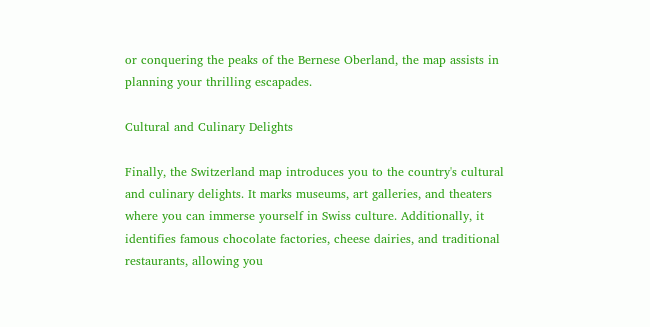or conquering the peaks of the Bernese Oberland, the map assists in planning your thrilling escapades.

Cultural and Culinary Delights

Finally, the Switzerland map introduces you to the country's cultural and culinary delights. It marks museums, art galleries, and theaters where you can immerse yourself in Swiss culture. Additionally, it identifies famous chocolate factories, cheese dairies, and traditional restaurants, allowing you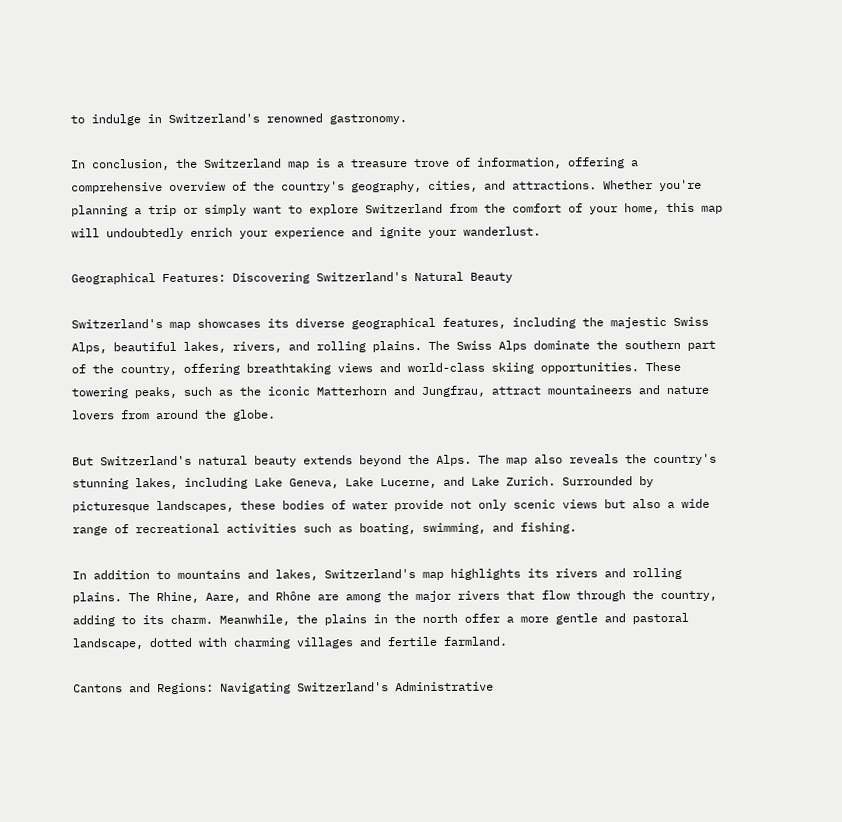to indulge in Switzerland's renowned gastronomy.

In conclusion, the Switzerland map is a treasure trove of information, offering a comprehensive overview of the country's geography, cities, and attractions. Whether you're planning a trip or simply want to explore Switzerland from the comfort of your home, this map will undoubtedly enrich your experience and ignite your wanderlust.

Geographical Features: Discovering Switzerland's Natural Beauty

Switzerland's map showcases its diverse geographical features, including the majestic Swiss Alps, beautiful lakes, rivers, and rolling plains. The Swiss Alps dominate the southern part of the country, offering breathtaking views and world-class skiing opportunities. These towering peaks, such as the iconic Matterhorn and Jungfrau, attract mountaineers and nature lovers from around the globe.

But Switzerland's natural beauty extends beyond the Alps. The map also reveals the country's stunning lakes, including Lake Geneva, Lake Lucerne, and Lake Zurich. Surrounded by picturesque landscapes, these bodies of water provide not only scenic views but also a wide range of recreational activities such as boating, swimming, and fishing.

In addition to mountains and lakes, Switzerland's map highlights its rivers and rolling plains. The Rhine, Aare, and Rhône are among the major rivers that flow through the country, adding to its charm. Meanwhile, the plains in the north offer a more gentle and pastoral landscape, dotted with charming villages and fertile farmland.

Cantons and Regions: Navigating Switzerland's Administrative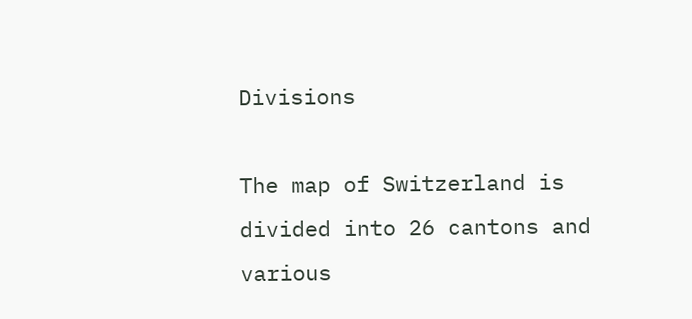Divisions

The map of Switzerland is divided into 26 cantons and various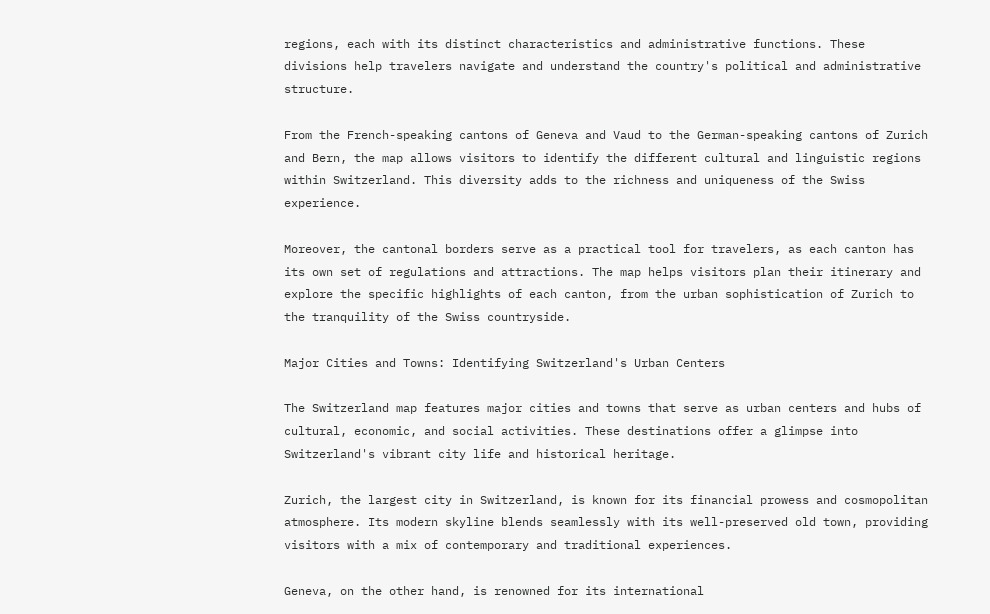regions, each with its distinct characteristics and administrative functions. These divisions help travelers navigate and understand the country's political and administrative structure.

From the French-speaking cantons of Geneva and Vaud to the German-speaking cantons of Zurich and Bern, the map allows visitors to identify the different cultural and linguistic regions within Switzerland. This diversity adds to the richness and uniqueness of the Swiss experience.

Moreover, the cantonal borders serve as a practical tool for travelers, as each canton has its own set of regulations and attractions. The map helps visitors plan their itinerary and explore the specific highlights of each canton, from the urban sophistication of Zurich to the tranquility of the Swiss countryside.

Major Cities and Towns: Identifying Switzerland's Urban Centers

The Switzerland map features major cities and towns that serve as urban centers and hubs of cultural, economic, and social activities. These destinations offer a glimpse into Switzerland's vibrant city life and historical heritage.

Zurich, the largest city in Switzerland, is known for its financial prowess and cosmopolitan atmosphere. Its modern skyline blends seamlessly with its well-preserved old town, providing visitors with a mix of contemporary and traditional experiences.

Geneva, on the other hand, is renowned for its international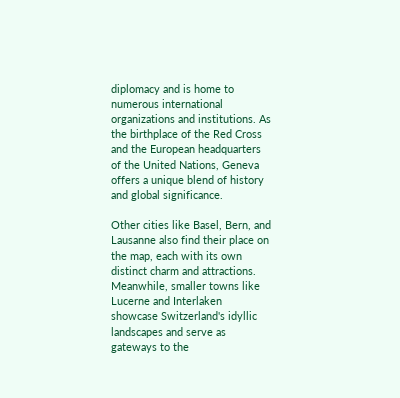diplomacy and is home to numerous international organizations and institutions. As the birthplace of the Red Cross and the European headquarters of the United Nations, Geneva offers a unique blend of history and global significance.

Other cities like Basel, Bern, and Lausanne also find their place on the map, each with its own distinct charm and attractions. Meanwhile, smaller towns like Lucerne and Interlaken showcase Switzerland's idyllic landscapes and serve as gateways to the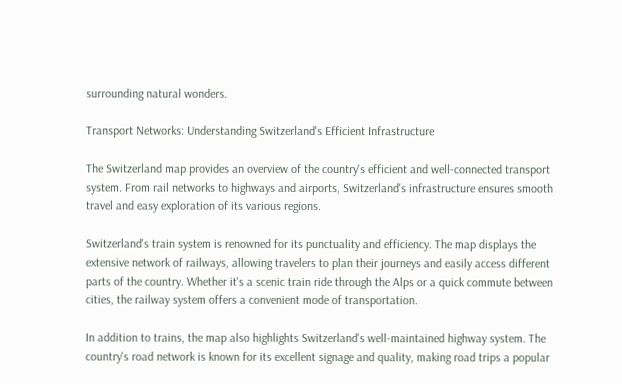surrounding natural wonders.

Transport Networks: Understanding Switzerland's Efficient Infrastructure

The Switzerland map provides an overview of the country's efficient and well-connected transport system. From rail networks to highways and airports, Switzerland's infrastructure ensures smooth travel and easy exploration of its various regions.

Switzerland's train system is renowned for its punctuality and efficiency. The map displays the extensive network of railways, allowing travelers to plan their journeys and easily access different parts of the country. Whether it's a scenic train ride through the Alps or a quick commute between cities, the railway system offers a convenient mode of transportation.

In addition to trains, the map also highlights Switzerland's well-maintained highway system. The country's road network is known for its excellent signage and quality, making road trips a popular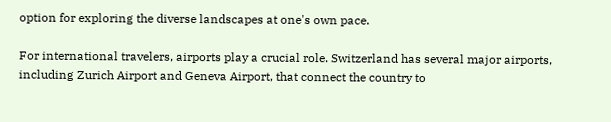option for exploring the diverse landscapes at one's own pace.

For international travelers, airports play a crucial role. Switzerland has several major airports, including Zurich Airport and Geneva Airport, that connect the country to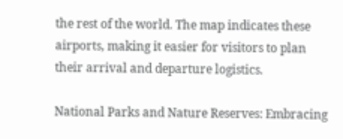the rest of the world. The map indicates these airports, making it easier for visitors to plan their arrival and departure logistics.

National Parks and Nature Reserves: Embracing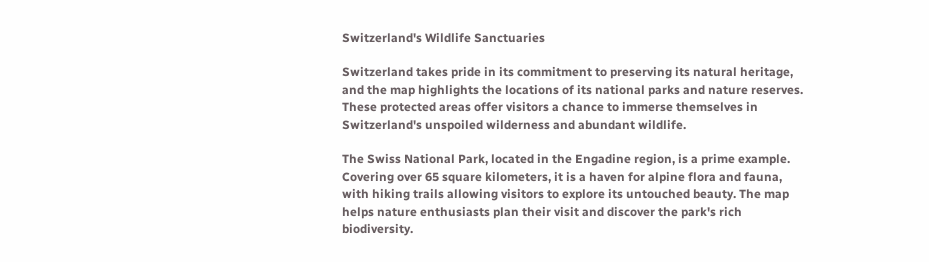Switzerland's Wildlife Sanctuaries

Switzerland takes pride in its commitment to preserving its natural heritage, and the map highlights the locations of its national parks and nature reserves. These protected areas offer visitors a chance to immerse themselves in Switzerland's unspoiled wilderness and abundant wildlife.

The Swiss National Park, located in the Engadine region, is a prime example. Covering over 65 square kilometers, it is a haven for alpine flora and fauna, with hiking trails allowing visitors to explore its untouched beauty. The map helps nature enthusiasts plan their visit and discover the park's rich biodiversity.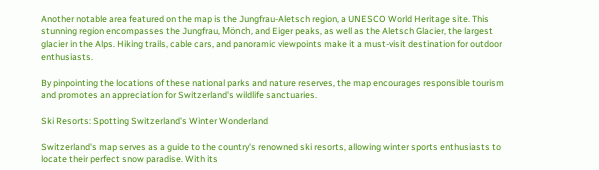Another notable area featured on the map is the Jungfrau-Aletsch region, a UNESCO World Heritage site. This stunning region encompasses the Jungfrau, Mönch, and Eiger peaks, as well as the Aletsch Glacier, the largest glacier in the Alps. Hiking trails, cable cars, and panoramic viewpoints make it a must-visit destination for outdoor enthusiasts.

By pinpointing the locations of these national parks and nature reserves, the map encourages responsible tourism and promotes an appreciation for Switzerland's wildlife sanctuaries.

Ski Resorts: Spotting Switzerland's Winter Wonderland

Switzerland's map serves as a guide to the country's renowned ski resorts, allowing winter sports enthusiasts to locate their perfect snow paradise. With its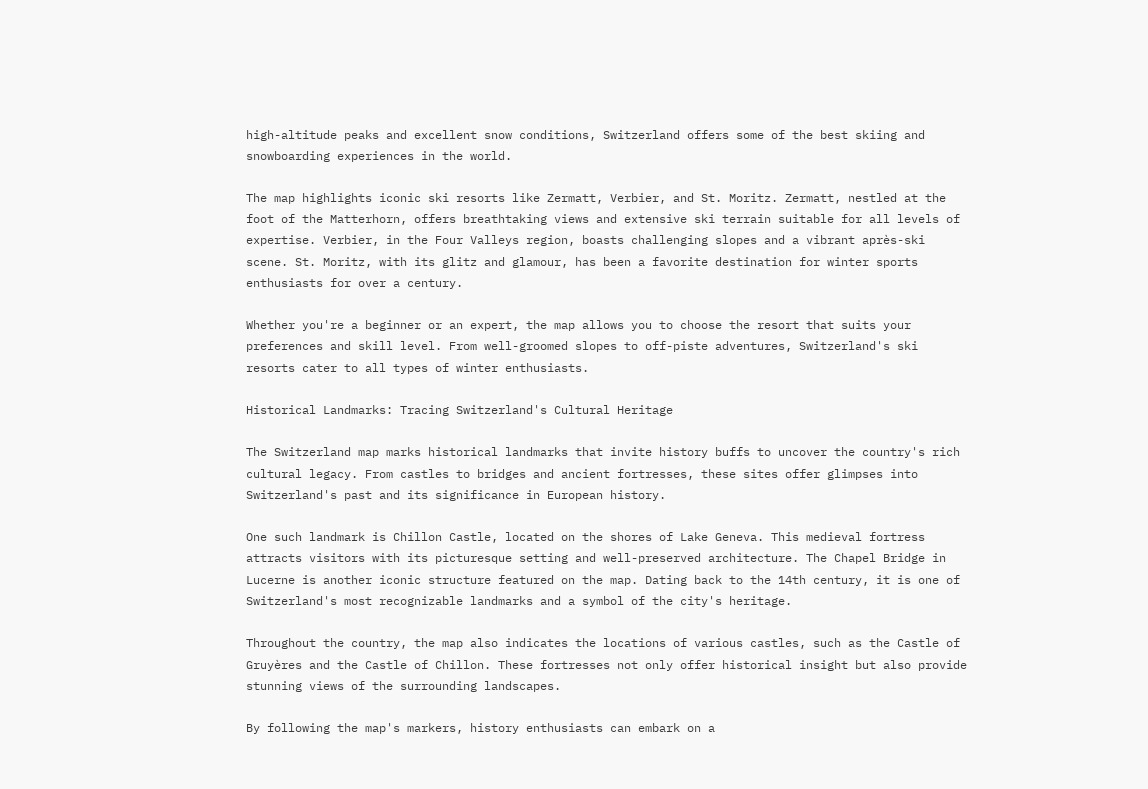high-altitude peaks and excellent snow conditions, Switzerland offers some of the best skiing and snowboarding experiences in the world.

The map highlights iconic ski resorts like Zermatt, Verbier, and St. Moritz. Zermatt, nestled at the foot of the Matterhorn, offers breathtaking views and extensive ski terrain suitable for all levels of expertise. Verbier, in the Four Valleys region, boasts challenging slopes and a vibrant après-ski scene. St. Moritz, with its glitz and glamour, has been a favorite destination for winter sports enthusiasts for over a century.

Whether you're a beginner or an expert, the map allows you to choose the resort that suits your preferences and skill level. From well-groomed slopes to off-piste adventures, Switzerland's ski resorts cater to all types of winter enthusiasts.

Historical Landmarks: Tracing Switzerland's Cultural Heritage

The Switzerland map marks historical landmarks that invite history buffs to uncover the country's rich cultural legacy. From castles to bridges and ancient fortresses, these sites offer glimpses into Switzerland's past and its significance in European history.

One such landmark is Chillon Castle, located on the shores of Lake Geneva. This medieval fortress attracts visitors with its picturesque setting and well-preserved architecture. The Chapel Bridge in Lucerne is another iconic structure featured on the map. Dating back to the 14th century, it is one of Switzerland's most recognizable landmarks and a symbol of the city's heritage.

Throughout the country, the map also indicates the locations of various castles, such as the Castle of Gruyères and the Castle of Chillon. These fortresses not only offer historical insight but also provide stunning views of the surrounding landscapes.

By following the map's markers, history enthusiasts can embark on a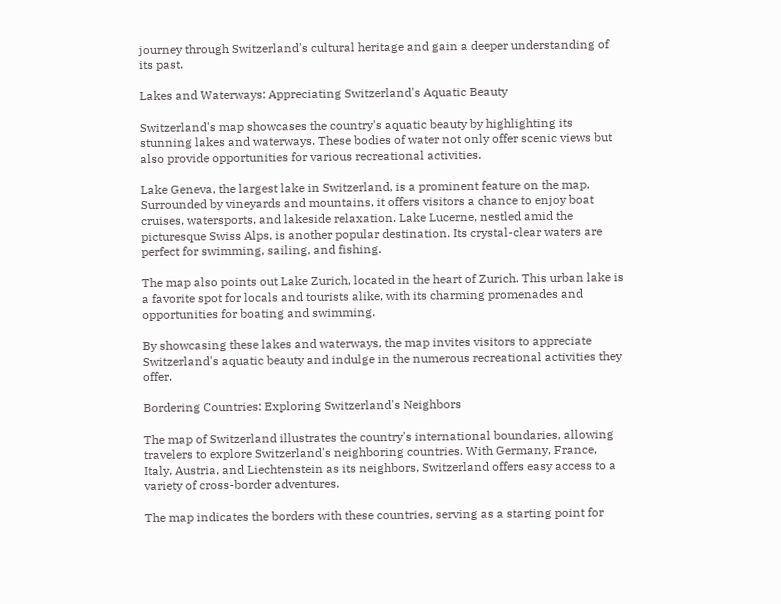journey through Switzerland's cultural heritage and gain a deeper understanding of its past.

Lakes and Waterways: Appreciating Switzerland's Aquatic Beauty

Switzerland's map showcases the country's aquatic beauty by highlighting its stunning lakes and waterways. These bodies of water not only offer scenic views but also provide opportunities for various recreational activities.

Lake Geneva, the largest lake in Switzerland, is a prominent feature on the map. Surrounded by vineyards and mountains, it offers visitors a chance to enjoy boat cruises, watersports, and lakeside relaxation. Lake Lucerne, nestled amid the picturesque Swiss Alps, is another popular destination. Its crystal-clear waters are perfect for swimming, sailing, and fishing.

The map also points out Lake Zurich, located in the heart of Zurich. This urban lake is a favorite spot for locals and tourists alike, with its charming promenades and opportunities for boating and swimming.

By showcasing these lakes and waterways, the map invites visitors to appreciate Switzerland's aquatic beauty and indulge in the numerous recreational activities they offer.

Bordering Countries: Exploring Switzerland's Neighbors

The map of Switzerland illustrates the country's international boundaries, allowing travelers to explore Switzerland's neighboring countries. With Germany, France, Italy, Austria, and Liechtenstein as its neighbors, Switzerland offers easy access to a variety of cross-border adventures.

The map indicates the borders with these countries, serving as a starting point for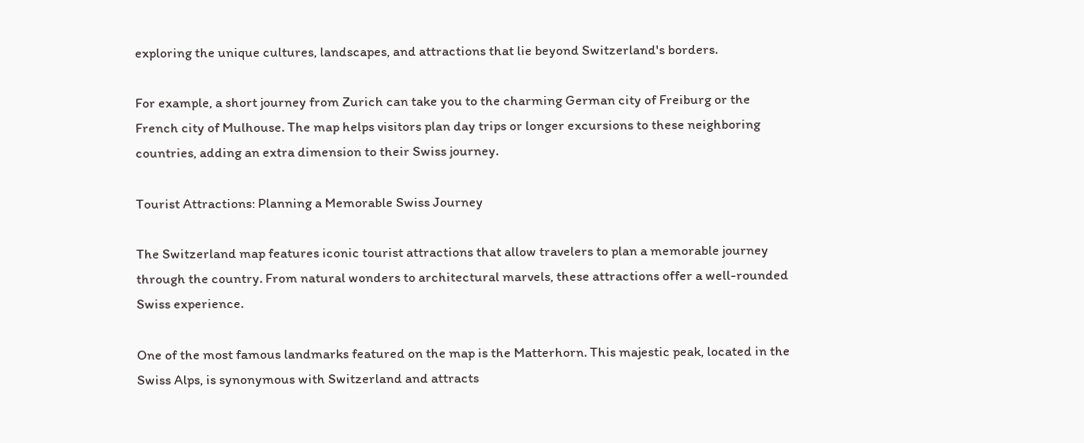exploring the unique cultures, landscapes, and attractions that lie beyond Switzerland's borders.

For example, a short journey from Zurich can take you to the charming German city of Freiburg or the French city of Mulhouse. The map helps visitors plan day trips or longer excursions to these neighboring countries, adding an extra dimension to their Swiss journey.

Tourist Attractions: Planning a Memorable Swiss Journey

The Switzerland map features iconic tourist attractions that allow travelers to plan a memorable journey through the country. From natural wonders to architectural marvels, these attractions offer a well-rounded Swiss experience.

One of the most famous landmarks featured on the map is the Matterhorn. This majestic peak, located in the Swiss Alps, is synonymous with Switzerland and attracts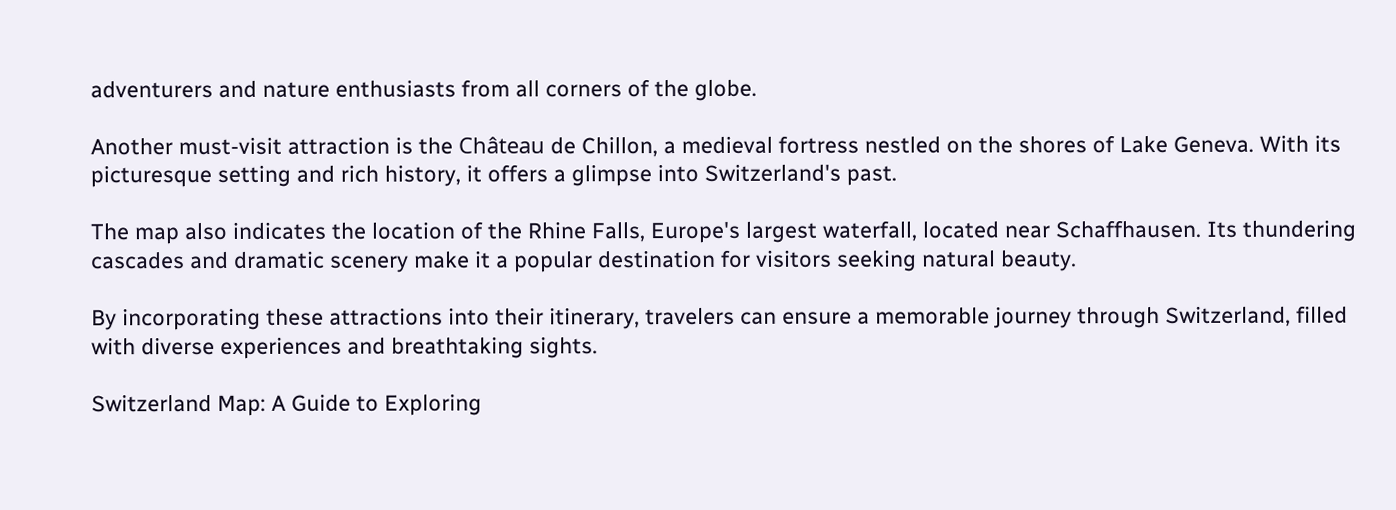adventurers and nature enthusiasts from all corners of the globe.

Another must-visit attraction is the Château de Chillon, a medieval fortress nestled on the shores of Lake Geneva. With its picturesque setting and rich history, it offers a glimpse into Switzerland's past.

The map also indicates the location of the Rhine Falls, Europe's largest waterfall, located near Schaffhausen. Its thundering cascades and dramatic scenery make it a popular destination for visitors seeking natural beauty.

By incorporating these attractions into their itinerary, travelers can ensure a memorable journey through Switzerland, filled with diverse experiences and breathtaking sights.

Switzerland Map: A Guide to Exploring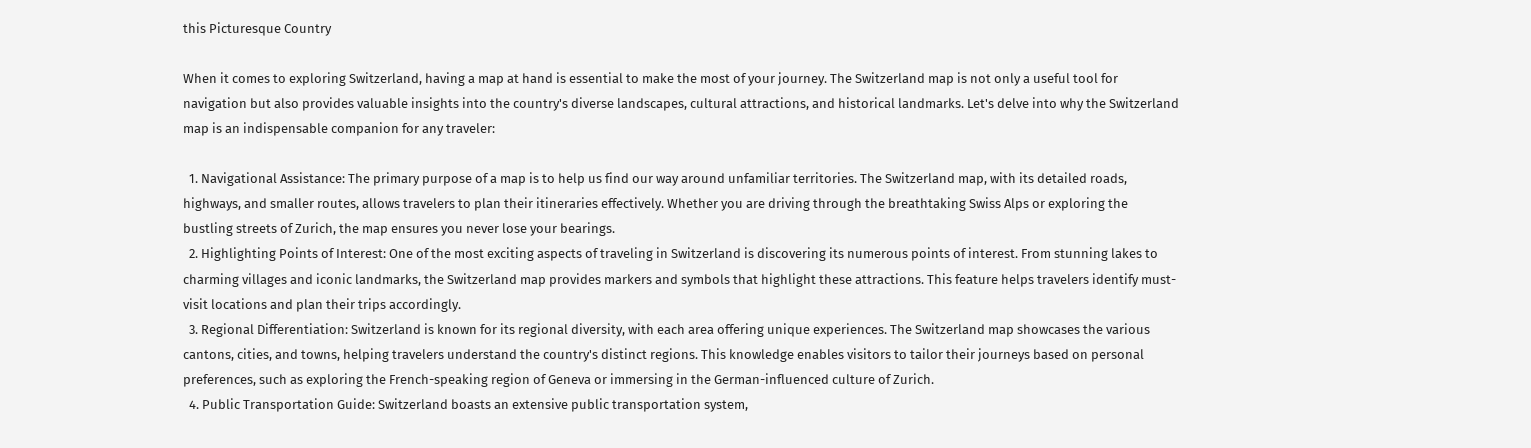this Picturesque Country

When it comes to exploring Switzerland, having a map at hand is essential to make the most of your journey. The Switzerland map is not only a useful tool for navigation but also provides valuable insights into the country's diverse landscapes, cultural attractions, and historical landmarks. Let's delve into why the Switzerland map is an indispensable companion for any traveler:

  1. Navigational Assistance: The primary purpose of a map is to help us find our way around unfamiliar territories. The Switzerland map, with its detailed roads, highways, and smaller routes, allows travelers to plan their itineraries effectively. Whether you are driving through the breathtaking Swiss Alps or exploring the bustling streets of Zurich, the map ensures you never lose your bearings.
  2. Highlighting Points of Interest: One of the most exciting aspects of traveling in Switzerland is discovering its numerous points of interest. From stunning lakes to charming villages and iconic landmarks, the Switzerland map provides markers and symbols that highlight these attractions. This feature helps travelers identify must-visit locations and plan their trips accordingly.
  3. Regional Differentiation: Switzerland is known for its regional diversity, with each area offering unique experiences. The Switzerland map showcases the various cantons, cities, and towns, helping travelers understand the country's distinct regions. This knowledge enables visitors to tailor their journeys based on personal preferences, such as exploring the French-speaking region of Geneva or immersing in the German-influenced culture of Zurich.
  4. Public Transportation Guide: Switzerland boasts an extensive public transportation system,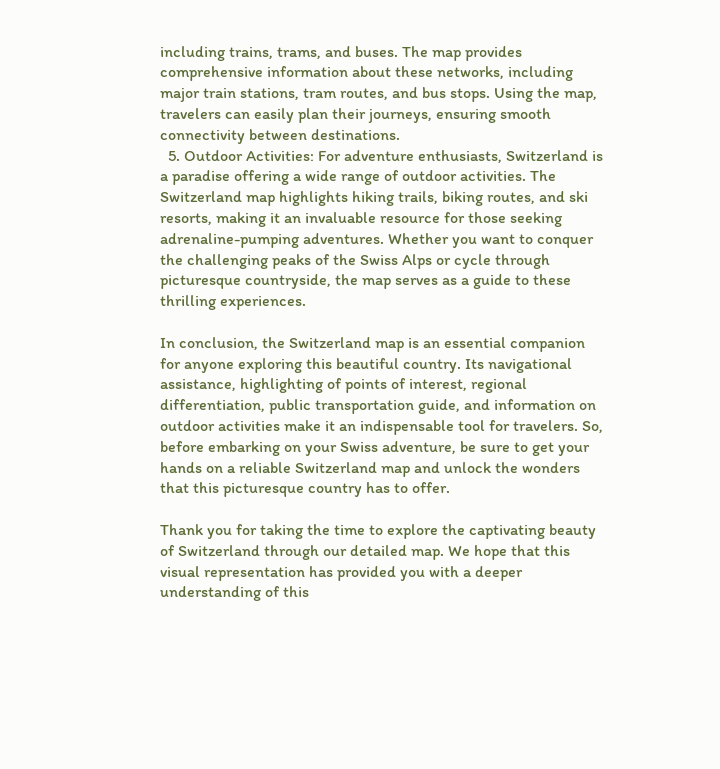including trains, trams, and buses. The map provides comprehensive information about these networks, including major train stations, tram routes, and bus stops. Using the map, travelers can easily plan their journeys, ensuring smooth connectivity between destinations.
  5. Outdoor Activities: For adventure enthusiasts, Switzerland is a paradise offering a wide range of outdoor activities. The Switzerland map highlights hiking trails, biking routes, and ski resorts, making it an invaluable resource for those seeking adrenaline-pumping adventures. Whether you want to conquer the challenging peaks of the Swiss Alps or cycle through picturesque countryside, the map serves as a guide to these thrilling experiences.

In conclusion, the Switzerland map is an essential companion for anyone exploring this beautiful country. Its navigational assistance, highlighting of points of interest, regional differentiation, public transportation guide, and information on outdoor activities make it an indispensable tool for travelers. So, before embarking on your Swiss adventure, be sure to get your hands on a reliable Switzerland map and unlock the wonders that this picturesque country has to offer.

Thank you for taking the time to explore the captivating beauty of Switzerland through our detailed map. We hope that this visual representation has provided you with a deeper understanding of this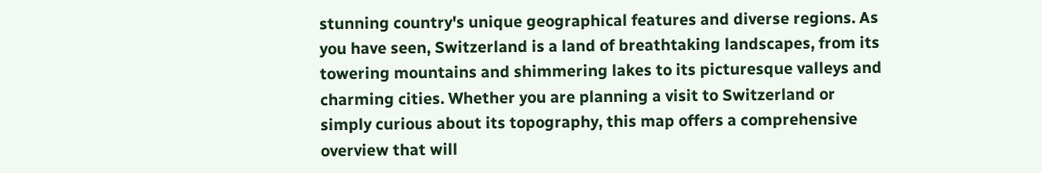stunning country's unique geographical features and diverse regions. As you have seen, Switzerland is a land of breathtaking landscapes, from its towering mountains and shimmering lakes to its picturesque valleys and charming cities. Whether you are planning a visit to Switzerland or simply curious about its topography, this map offers a comprehensive overview that will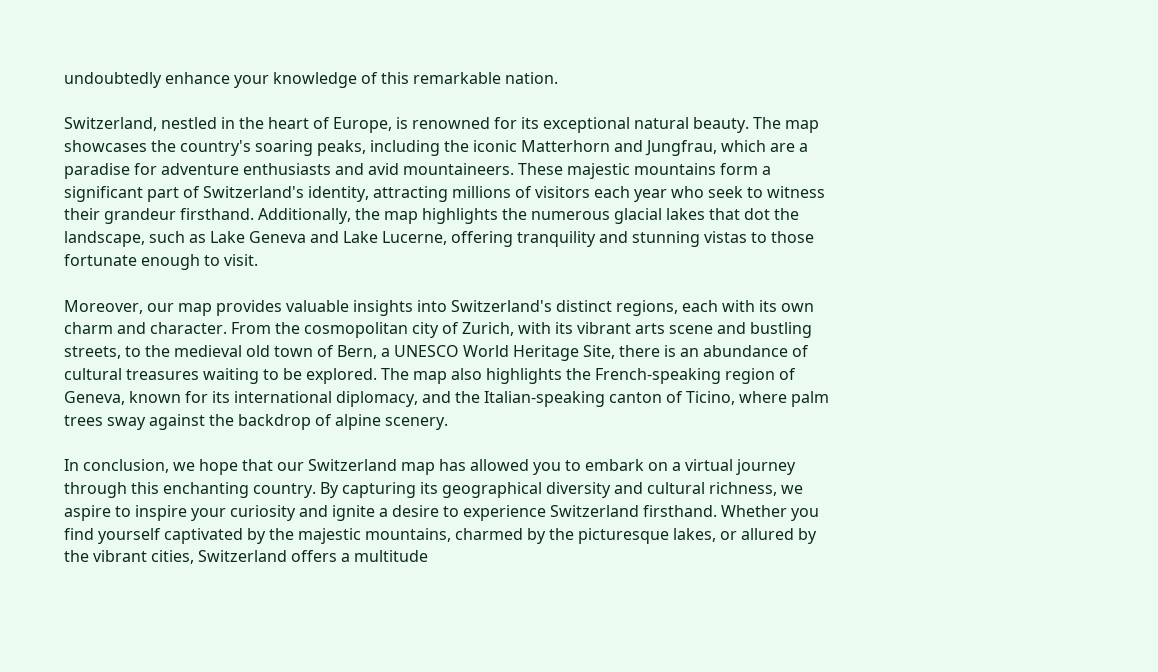undoubtedly enhance your knowledge of this remarkable nation.

Switzerland, nestled in the heart of Europe, is renowned for its exceptional natural beauty. The map showcases the country's soaring peaks, including the iconic Matterhorn and Jungfrau, which are a paradise for adventure enthusiasts and avid mountaineers. These majestic mountains form a significant part of Switzerland's identity, attracting millions of visitors each year who seek to witness their grandeur firsthand. Additionally, the map highlights the numerous glacial lakes that dot the landscape, such as Lake Geneva and Lake Lucerne, offering tranquility and stunning vistas to those fortunate enough to visit.

Moreover, our map provides valuable insights into Switzerland's distinct regions, each with its own charm and character. From the cosmopolitan city of Zurich, with its vibrant arts scene and bustling streets, to the medieval old town of Bern, a UNESCO World Heritage Site, there is an abundance of cultural treasures waiting to be explored. The map also highlights the French-speaking region of Geneva, known for its international diplomacy, and the Italian-speaking canton of Ticino, where palm trees sway against the backdrop of alpine scenery.

In conclusion, we hope that our Switzerland map has allowed you to embark on a virtual journey through this enchanting country. By capturing its geographical diversity and cultural richness, we aspire to inspire your curiosity and ignite a desire to experience Switzerland firsthand. Whether you find yourself captivated by the majestic mountains, charmed by the picturesque lakes, or allured by the vibrant cities, Switzerland offers a multitude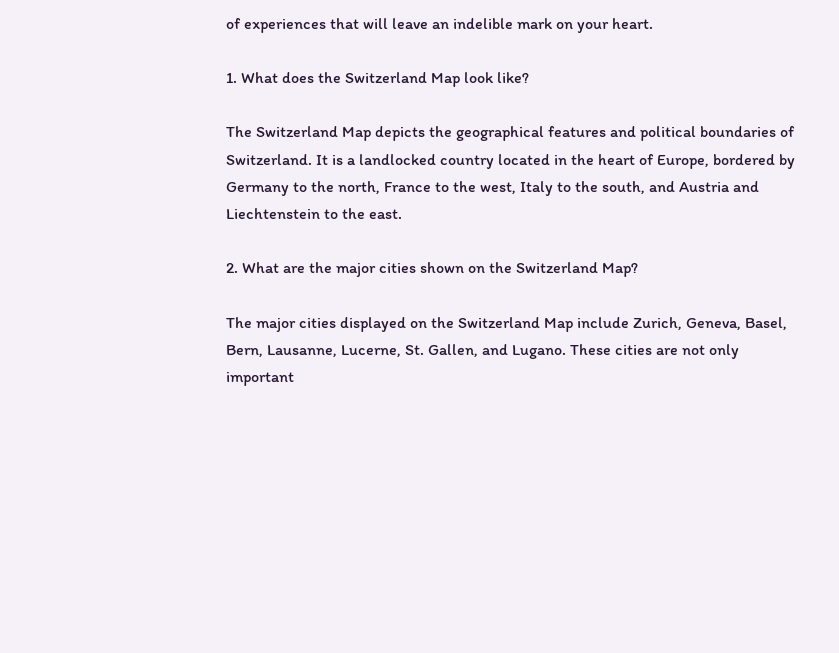of experiences that will leave an indelible mark on your heart.

1. What does the Switzerland Map look like?

The Switzerland Map depicts the geographical features and political boundaries of Switzerland. It is a landlocked country located in the heart of Europe, bordered by Germany to the north, France to the west, Italy to the south, and Austria and Liechtenstein to the east.

2. What are the major cities shown on the Switzerland Map?

The major cities displayed on the Switzerland Map include Zurich, Geneva, Basel, Bern, Lausanne, Lucerne, St. Gallen, and Lugano. These cities are not only important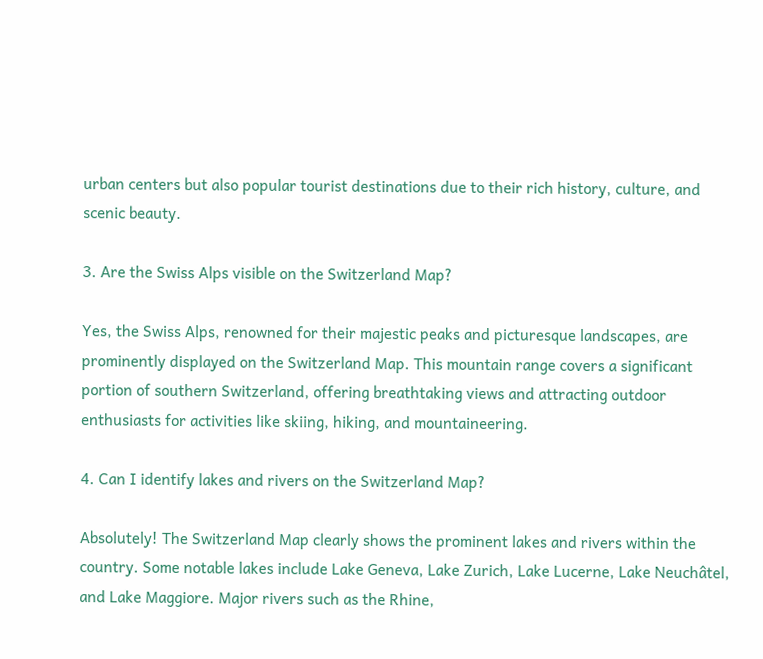urban centers but also popular tourist destinations due to their rich history, culture, and scenic beauty.

3. Are the Swiss Alps visible on the Switzerland Map?

Yes, the Swiss Alps, renowned for their majestic peaks and picturesque landscapes, are prominently displayed on the Switzerland Map. This mountain range covers a significant portion of southern Switzerland, offering breathtaking views and attracting outdoor enthusiasts for activities like skiing, hiking, and mountaineering.

4. Can I identify lakes and rivers on the Switzerland Map?

Absolutely! The Switzerland Map clearly shows the prominent lakes and rivers within the country. Some notable lakes include Lake Geneva, Lake Zurich, Lake Lucerne, Lake Neuchâtel, and Lake Maggiore. Major rivers such as the Rhine,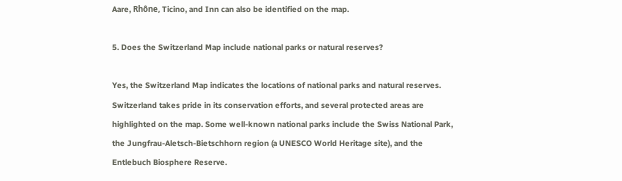Aare, Rhône, Ticino, and Inn can also be identified on the map.

5. Does the Switzerland Map include national parks or natural reserves?

Yes, the Switzerland Map indicates the locations of national parks and natural reserves. Switzerland takes pride in its conservation efforts, and several protected areas are highlighted on the map. Some well-known national parks include the Swiss National Park, the Jungfrau-Aletsch-Bietschhorn region (a UNESCO World Heritage site), and the Entlebuch Biosphere Reserve.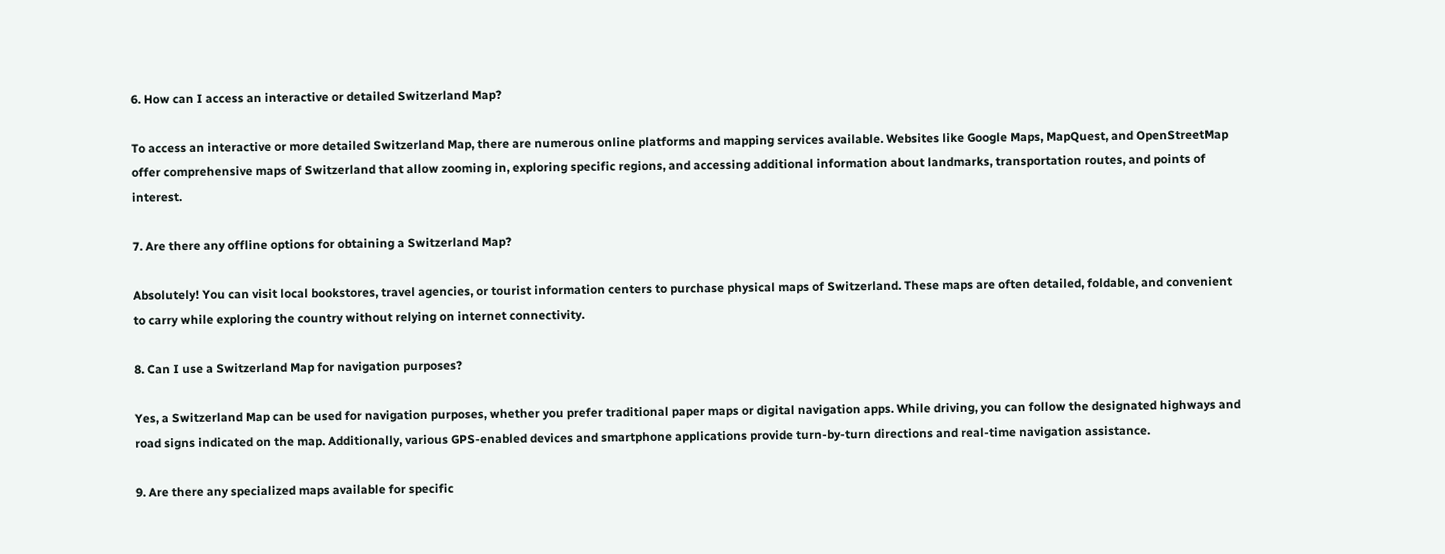6. How can I access an interactive or detailed Switzerland Map?

To access an interactive or more detailed Switzerland Map, there are numerous online platforms and mapping services available. Websites like Google Maps, MapQuest, and OpenStreetMap offer comprehensive maps of Switzerland that allow zooming in, exploring specific regions, and accessing additional information about landmarks, transportation routes, and points of interest.

7. Are there any offline options for obtaining a Switzerland Map?

Absolutely! You can visit local bookstores, travel agencies, or tourist information centers to purchase physical maps of Switzerland. These maps are often detailed, foldable, and convenient to carry while exploring the country without relying on internet connectivity.

8. Can I use a Switzerland Map for navigation purposes?

Yes, a Switzerland Map can be used for navigation purposes, whether you prefer traditional paper maps or digital navigation apps. While driving, you can follow the designated highways and road signs indicated on the map. Additionally, various GPS-enabled devices and smartphone applications provide turn-by-turn directions and real-time navigation assistance.

9. Are there any specialized maps available for specific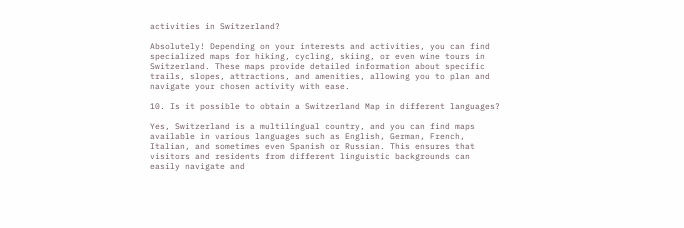activities in Switzerland?

Absolutely! Depending on your interests and activities, you can find specialized maps for hiking, cycling, skiing, or even wine tours in Switzerland. These maps provide detailed information about specific trails, slopes, attractions, and amenities, allowing you to plan and navigate your chosen activity with ease.

10. Is it possible to obtain a Switzerland Map in different languages?

Yes, Switzerland is a multilingual country, and you can find maps available in various languages such as English, German, French, Italian, and sometimes even Spanish or Russian. This ensures that visitors and residents from different linguistic backgrounds can easily navigate and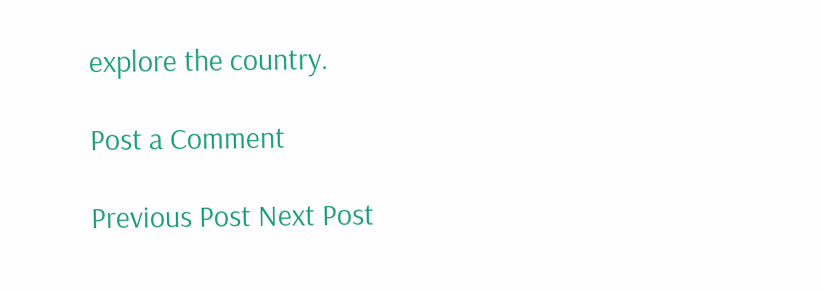explore the country.

Post a Comment

Previous Post Next Post